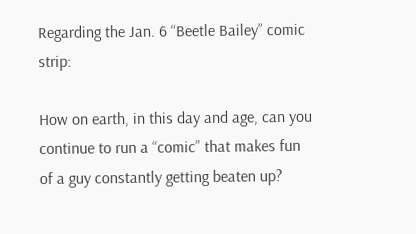Regarding the Jan. 6 “Beetle Bailey” comic strip:

How on earth, in this day and age, can you continue to run a “comic” that makes fun of a guy constantly getting beaten up?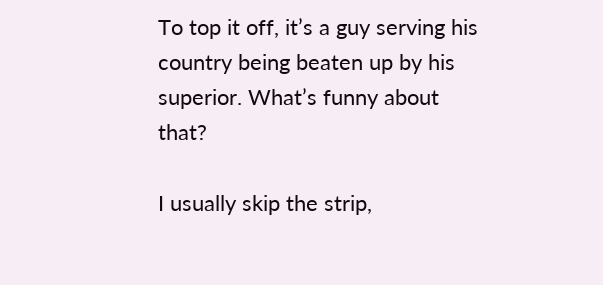To top it off, it’s a guy serving his country being beaten up by his superior. What’s funny about that?

I usually skip the strip,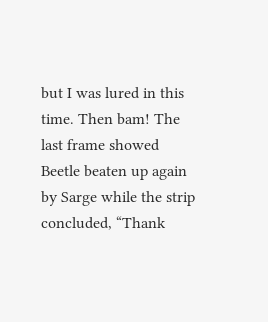but I was lured in this time. Then bam! The last frame showed Beetle beaten up again by Sarge while the strip concluded, “Thank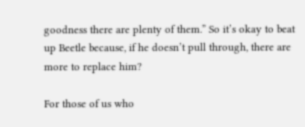goodness there are plenty of them.” So it’s okay to beat up Beetle because, if he doesn’t pull through, there are more to replace him?

For those of us who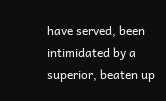have served, been intimidated by a superior, beaten up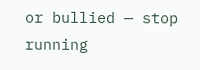or bullied — stop running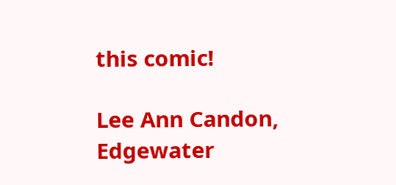this comic!

Lee Ann Candon, Edgewater